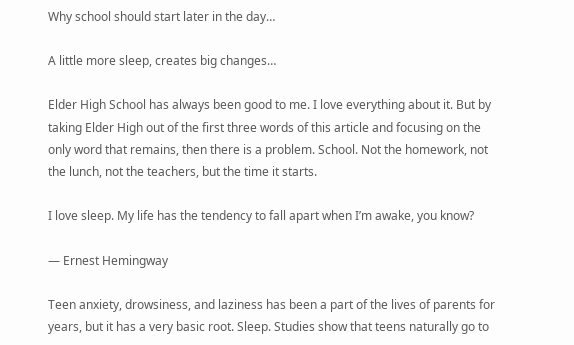Why school should start later in the day…

A little more sleep, creates big changes…

Elder High School has always been good to me. I love everything about it. But by taking Elder High out of the first three words of this article and focusing on the only word that remains, then there is a problem. School. Not the homework, not the lunch, not the teachers, but the time it starts.

I love sleep. My life has the tendency to fall apart when I’m awake, you know?

— Ernest Hemingway

Teen anxiety, drowsiness, and laziness has been a part of the lives of parents for years, but it has a very basic root. Sleep. Studies show that teens naturally go to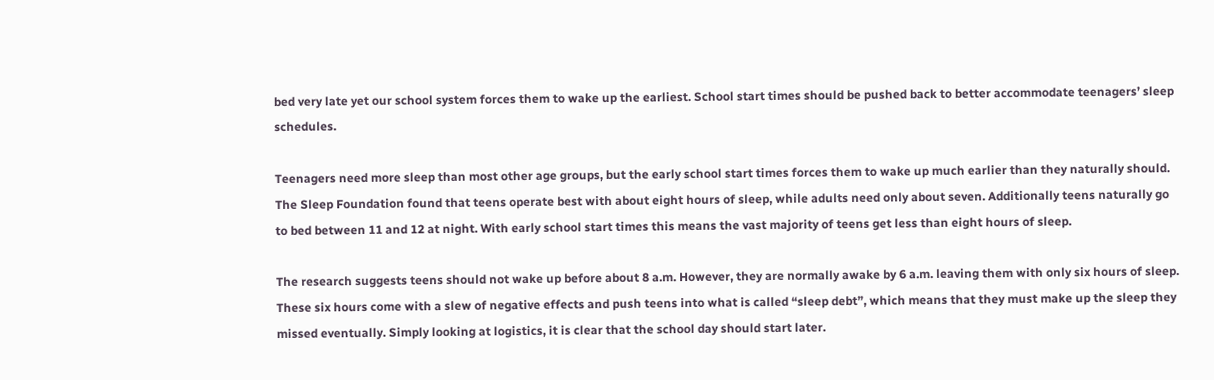bed very late yet our school system forces them to wake up the earliest. School start times should be pushed back to better accommodate teenagers’ sleep schedules.

Teenagers need more sleep than most other age groups, but the early school start times forces them to wake up much earlier than they naturally should. The Sleep Foundation found that teens operate best with about eight hours of sleep, while adults need only about seven. Additionally teens naturally go to bed between 11 and 12 at night. With early school start times this means the vast majority of teens get less than eight hours of sleep.

The research suggests teens should not wake up before about 8 a.m. However, they are normally awake by 6 a.m. leaving them with only six hours of sleep. These six hours come with a slew of negative effects and push teens into what is called “sleep debt”, which means that they must make up the sleep they missed eventually. Simply looking at logistics, it is clear that the school day should start later.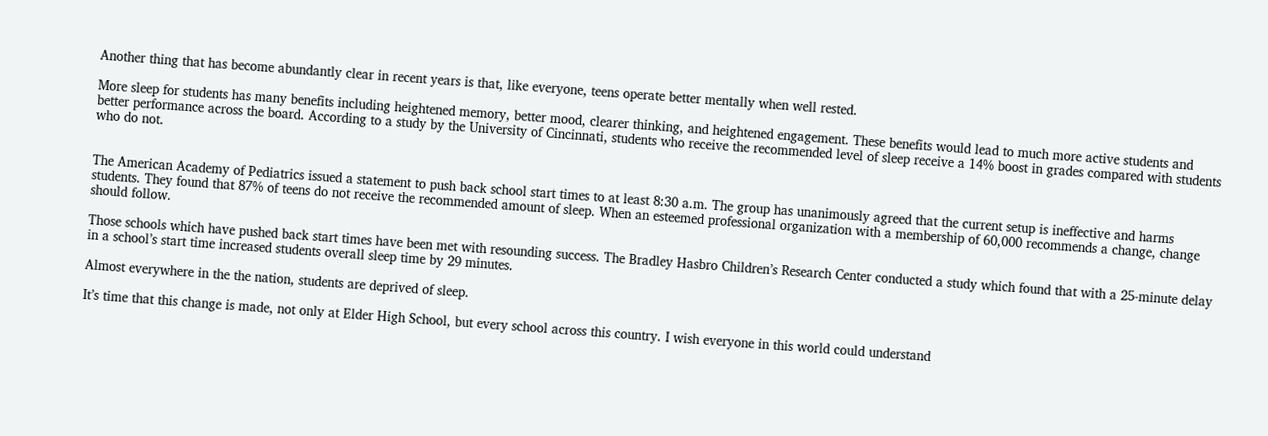Another thing that has become abundantly clear in recent years is that, like everyone, teens operate better mentally when well rested.

More sleep for students has many benefits including heightened memory, better mood, clearer thinking, and heightened engagement. These benefits would lead to much more active students and better performance across the board. According to a study by the University of Cincinnati, students who receive the recommended level of sleep receive a 14% boost in grades compared with students who do not.


The American Academy of Pediatrics issued a statement to push back school start times to at least 8:30 a.m. The group has unanimously agreed that the current setup is ineffective and harms students. They found that 87% of teens do not receive the recommended amount of sleep. When an esteemed professional organization with a membership of 60,000 recommends a change, change should follow.

Those schools which have pushed back start times have been met with resounding success. The Bradley Hasbro Children’s Research Center conducted a study which found that with a 25-minute delay in a school’s start time increased students overall sleep time by 29 minutes.

Almost everywhere in the the nation, students are deprived of sleep.

It’s time that this change is made, not only at Elder High School, but every school across this country. I wish everyone in this world could understand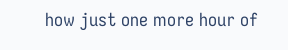how just one more hour of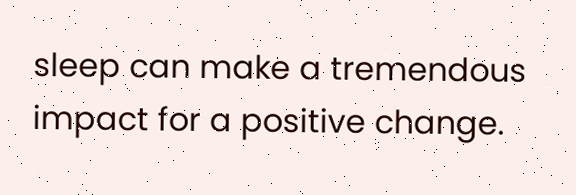sleep can make a tremendous impact for a positive change.